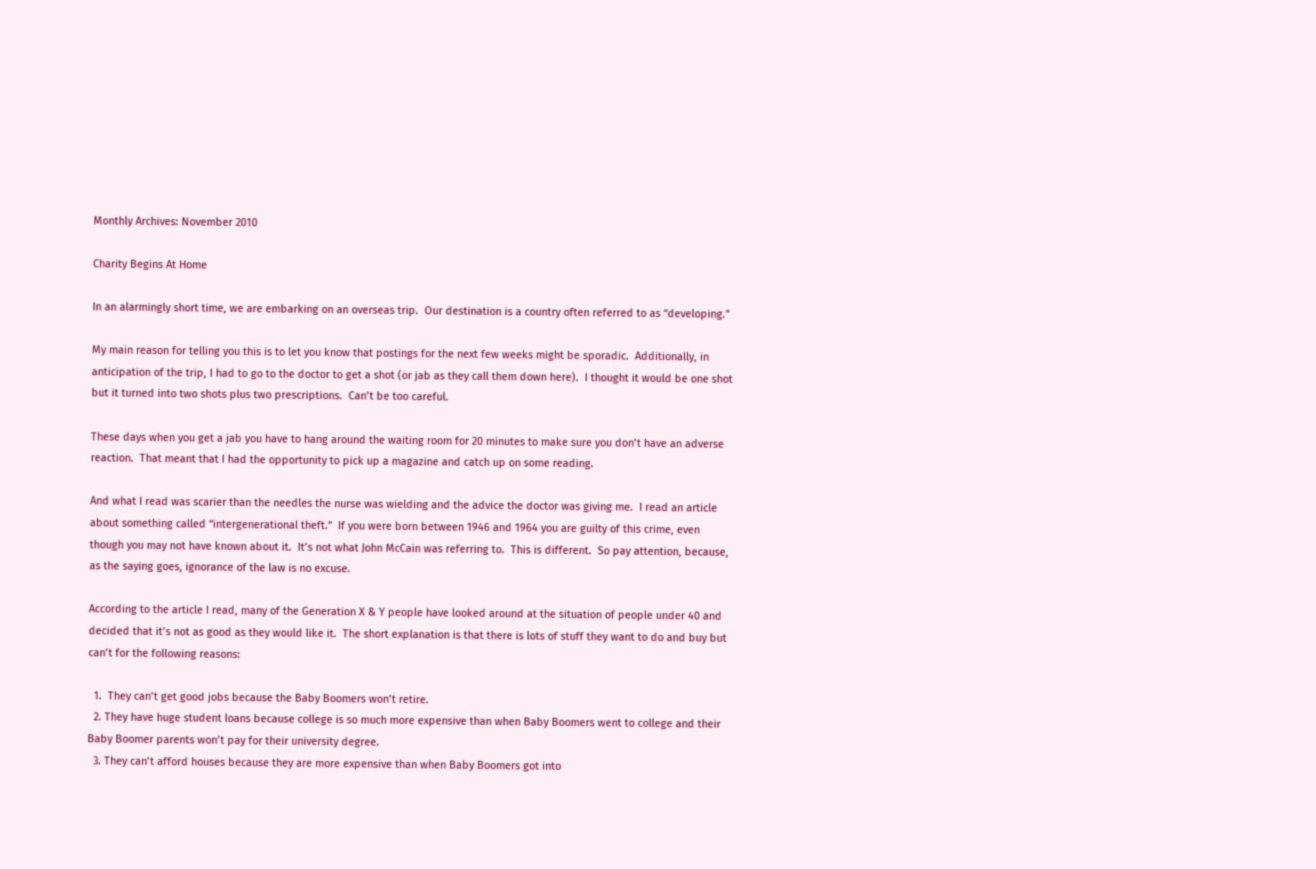Monthly Archives: November 2010

Charity Begins At Home

In an alarmingly short time, we are embarking on an overseas trip.  Our destination is a country often referred to as “developing.”

My main reason for telling you this is to let you know that postings for the next few weeks might be sporadic.  Additionally, in anticipation of the trip, I had to go to the doctor to get a shot (or jab as they call them down here).  I thought it would be one shot but it turned into two shots plus two prescriptions.  Can’t be too careful.

These days when you get a jab you have to hang around the waiting room for 20 minutes to make sure you don’t have an adverse reaction.  That meant that I had the opportunity to pick up a magazine and catch up on some reading.

And what I read was scarier than the needles the nurse was wielding and the advice the doctor was giving me.  I read an article about something called “intergenerational theft.”  If you were born between 1946 and 1964 you are guilty of this crime, even though you may not have known about it.  It’s not what John McCain was referring to.  This is different.  So pay attention, because, as the saying goes, ignorance of the law is no excuse.

According to the article I read, many of the Generation X & Y people have looked around at the situation of people under 40 and decided that it’s not as good as they would like it.  The short explanation is that there is lots of stuff they want to do and buy but can’t for the following reasons:

  1.  They can’t get good jobs because the Baby Boomers won’t retire.
  2. They have huge student loans because college is so much more expensive than when Baby Boomers went to college and their Baby Boomer parents won’t pay for their university degree.
  3. They can’t afford houses because they are more expensive than when Baby Boomers got into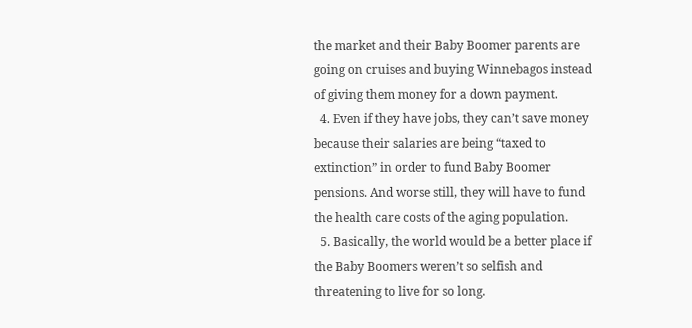the market and their Baby Boomer parents are going on cruises and buying Winnebagos instead of giving them money for a down payment.
  4. Even if they have jobs, they can’t save money because their salaries are being “taxed to extinction” in order to fund Baby Boomer pensions. And worse still, they will have to fund the health care costs of the aging population.
  5. Basically, the world would be a better place if the Baby Boomers weren’t so selfish and threatening to live for so long.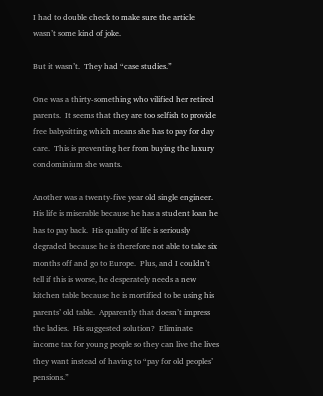I had to double check to make sure the article wasn’t some kind of joke.

But it wasn’t.  They had “case studies.”

One was a thirty-something who vilified her retired parents.  It seems that they are too selfish to provide free babysitting which means she has to pay for day care.  This is preventing her from buying the luxury condominium she wants.

Another was a twenty-five year old single engineer.  His life is miserable because he has a student loan he has to pay back.  His quality of life is seriously degraded because he is therefore not able to take six months off and go to Europe.  Plus, and I couldn’t tell if this is worse, he desperately needs a new kitchen table because he is mortified to be using his parents’ old table.  Apparently that doesn’t impress the ladies.  His suggested solution?  Eliminate income tax for young people so they can live the lives they want instead of having to “pay for old peoples’ pensions.”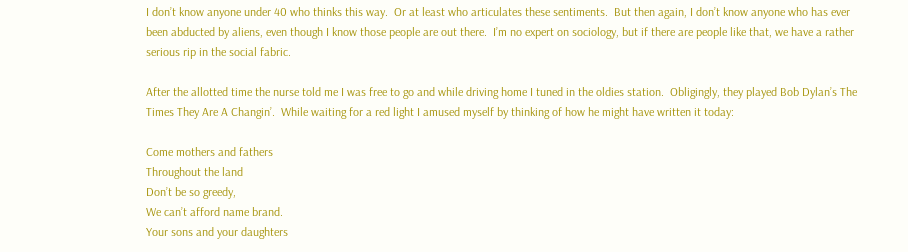I don’t know anyone under 40 who thinks this way.  Or at least who articulates these sentiments.  But then again, I don’t know anyone who has ever been abducted by aliens, even though I know those people are out there.  I’m no expert on sociology, but if there are people like that, we have a rather serious rip in the social fabric.

After the allotted time the nurse told me I was free to go and while driving home I tuned in the oldies station.  Obligingly, they played Bob Dylan’s The Times They Are A Changin’.  While waiting for a red light I amused myself by thinking of how he might have written it today:

Come mothers and fathers
Throughout the land
Don’t be so greedy,
We can’t afford name brand.
Your sons and your daughters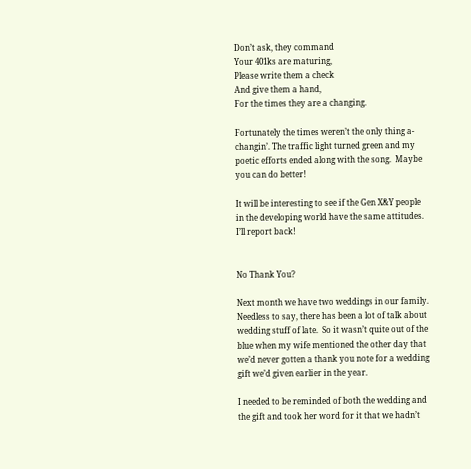Don’t ask, they command
Your 401ks are maturing,
Please write them a check
And give them a hand,
For the times they are a changing.

Fortunately the times weren’t the only thing a-changin’. The traffic light turned green and my poetic efforts ended along with the song.  Maybe you can do better!

It will be interesting to see if the Gen X&Y people in the developing world have the same attitudes.  I’ll report back!


No Thank You?

Next month we have two weddings in our family.  Needless to say, there has been a lot of talk about wedding stuff of late.  So it wasn’t quite out of the blue when my wife mentioned the other day that we’d never gotten a thank you note for a wedding gift we’d given earlier in the year.

I needed to be reminded of both the wedding and the gift and took her word for it that we hadn’t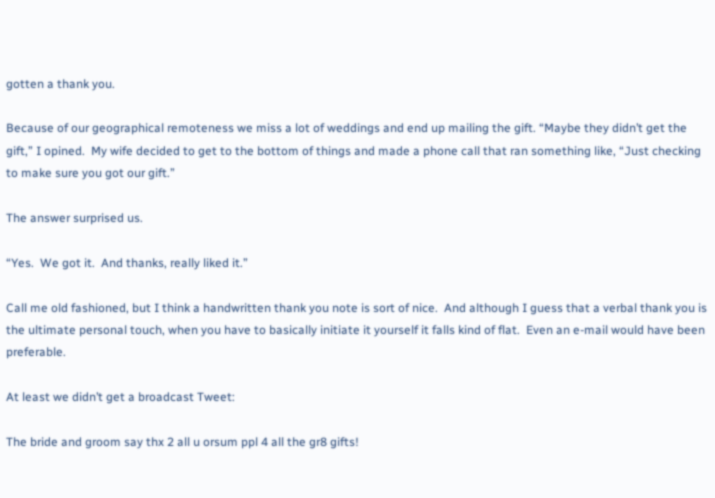gotten a thank you.

Because of our geographical remoteness we miss a lot of weddings and end up mailing the gift. “Maybe they didn’t get the gift,” I opined.  My wife decided to get to the bottom of things and made a phone call that ran something like, “Just checking to make sure you got our gift.”

The answer surprised us.

“Yes.  We got it.  And thanks, really liked it.”

Call me old fashioned, but I think a handwritten thank you note is sort of nice.  And although I guess that a verbal thank you is the ultimate personal touch, when you have to basically initiate it yourself it falls kind of flat.  Even an e-mail would have been preferable.

At least we didn’t get a broadcast Tweet:

The bride and groom say thx 2 all u orsum ppl 4 all the gr8 gifts!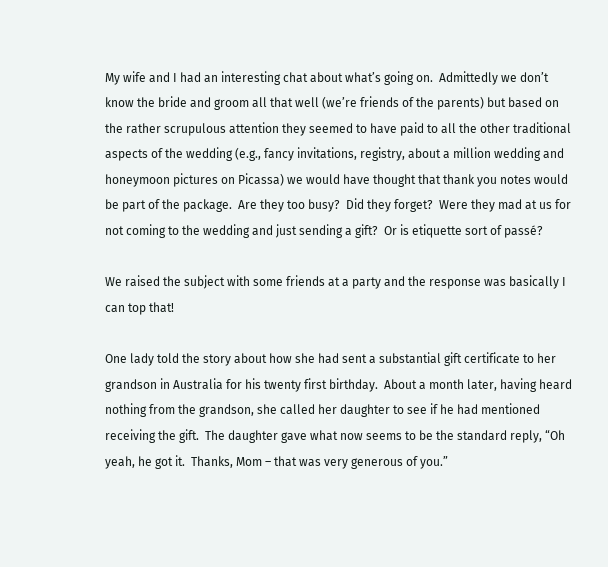My wife and I had an interesting chat about what’s going on.  Admittedly we don’t know the bride and groom all that well (we’re friends of the parents) but based on the rather scrupulous attention they seemed to have paid to all the other traditional aspects of the wedding (e.g., fancy invitations, registry, about a million wedding and honeymoon pictures on Picassa) we would have thought that thank you notes would be part of the package.  Are they too busy?  Did they forget?  Were they mad at us for not coming to the wedding and just sending a gift?  Or is etiquette sort of passé?

We raised the subject with some friends at a party and the response was basically I can top that!

One lady told the story about how she had sent a substantial gift certificate to her grandson in Australia for his twenty first birthday.  About a month later, having heard nothing from the grandson, she called her daughter to see if he had mentioned receiving the gift.  The daughter gave what now seems to be the standard reply, “Oh yeah, he got it.  Thanks, Mom – that was very generous of you.”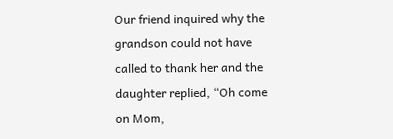Our friend inquired why the grandson could not have called to thank her and the daughter replied, “Oh come on Mom,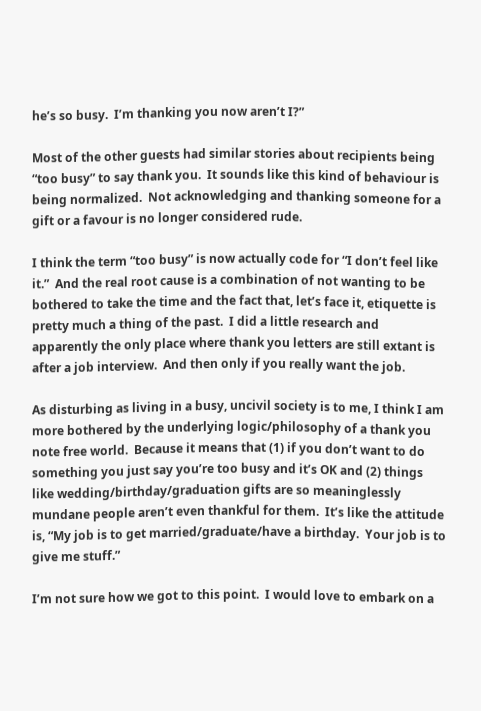he’s so busy.  I’m thanking you now aren’t I?”

Most of the other guests had similar stories about recipients being “too busy” to say thank you.  It sounds like this kind of behaviour is being normalized.  Not acknowledging and thanking someone for a gift or a favour is no longer considered rude.

I think the term “too busy” is now actually code for “I don’t feel like it.”  And the real root cause is a combination of not wanting to be bothered to take the time and the fact that, let’s face it, etiquette is pretty much a thing of the past.  I did a little research and apparently the only place where thank you letters are still extant is after a job interview.  And then only if you really want the job.

As disturbing as living in a busy, uncivil society is to me, I think I am more bothered by the underlying logic/philosophy of a thank you note free world.  Because it means that (1) if you don’t want to do something you just say you’re too busy and it’s OK and (2) things like wedding/birthday/graduation gifts are so meaninglessly mundane people aren’t even thankful for them.  It’s like the attitude is, “My job is to get married/graduate/have a birthday.  Your job is to give me stuff.”

I’m not sure how we got to this point.  I would love to embark on a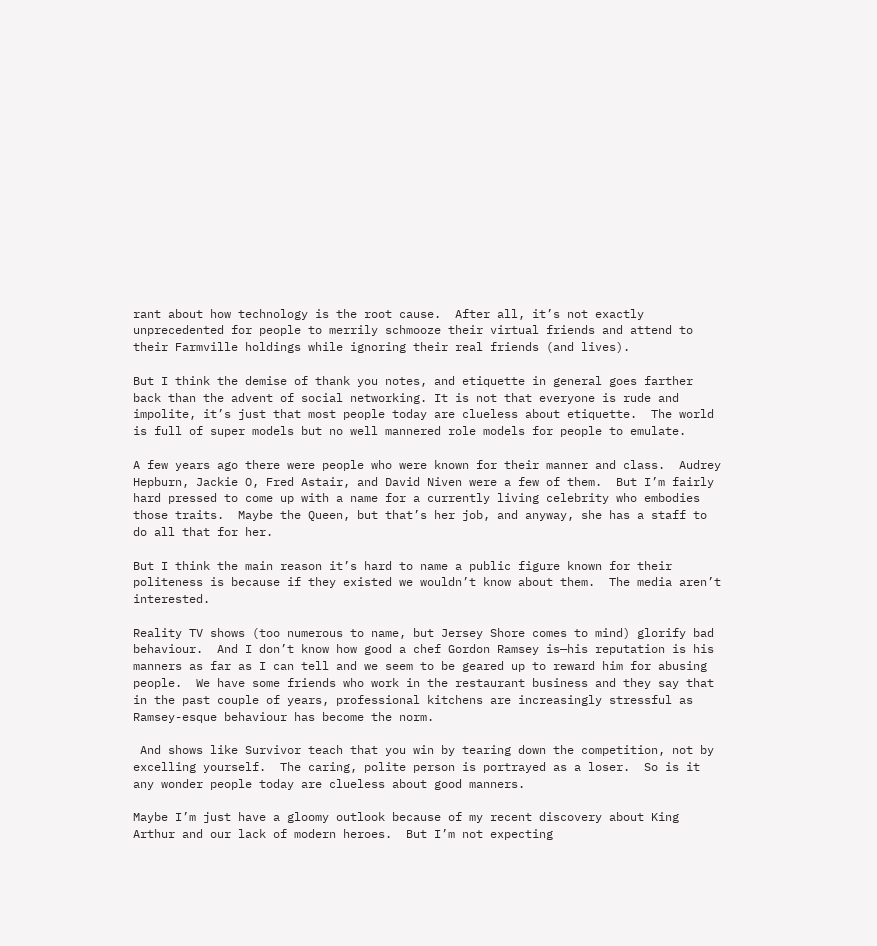rant about how technology is the root cause.  After all, it’s not exactly unprecedented for people to merrily schmooze their virtual friends and attend to their Farmville holdings while ignoring their real friends (and lives).

But I think the demise of thank you notes, and etiquette in general goes farther back than the advent of social networking. It is not that everyone is rude and impolite, it’s just that most people today are clueless about etiquette.  The world is full of super models but no well mannered role models for people to emulate.

A few years ago there were people who were known for their manner and class.  Audrey Hepburn, Jackie O, Fred Astair, and David Niven were a few of them.  But I’m fairly hard pressed to come up with a name for a currently living celebrity who embodies those traits.  Maybe the Queen, but that’s her job, and anyway, she has a staff to do all that for her.

But I think the main reason it’s hard to name a public figure known for their politeness is because if they existed we wouldn’t know about them.  The media aren’t interested.

Reality TV shows (too numerous to name, but Jersey Shore comes to mind) glorify bad behaviour.  And I don’t know how good a chef Gordon Ramsey is—his reputation is his manners as far as I can tell and we seem to be geared up to reward him for abusing people.  We have some friends who work in the restaurant business and they say that in the past couple of years, professional kitchens are increasingly stressful as Ramsey-esque behaviour has become the norm.

 And shows like Survivor teach that you win by tearing down the competition, not by excelling yourself.  The caring, polite person is portrayed as a loser.  So is it any wonder people today are clueless about good manners.

Maybe I’m just have a gloomy outlook because of my recent discovery about King Arthur and our lack of modern heroes.  But I’m not expecting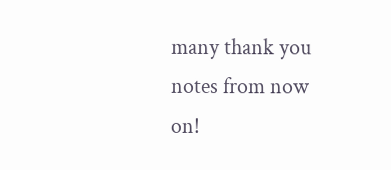many thank you notes from now on!